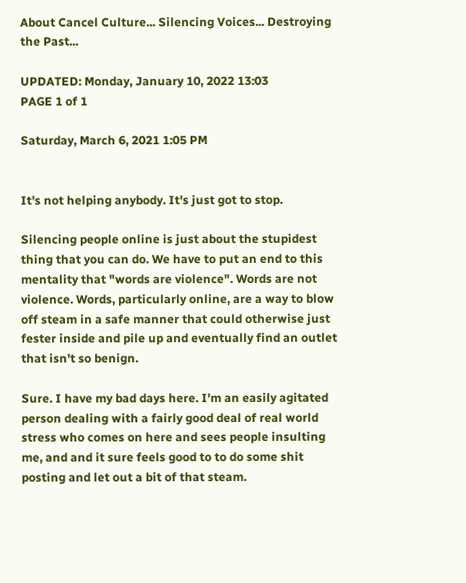About Cancel Culture... Silencing Voices... Destroying the Past...

UPDATED: Monday, January 10, 2022 13:03
PAGE 1 of 1

Saturday, March 6, 2021 1:05 PM


It's not helping anybody. It's just got to stop.

Silencing people online is just about the stupidest thing that you can do. We have to put an end to this mentality that "words are violence". Words are not violence. Words, particularly online, are a way to blow off steam in a safe manner that could otherwise just fester inside and pile up and eventually find an outlet that isn't so benign.

Sure. I have my bad days here. I'm an easily agitated person dealing with a fairly good deal of real world stress who comes on here and sees people insulting me, and and it sure feels good to to do some shit posting and let out a bit of that steam.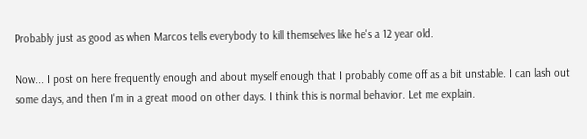Probably just as good as when Marcos tells everybody to kill themselves like he's a 12 year old.

Now... I post on here frequently enough and about myself enough that I probably come off as a bit unstable. I can lash out some days, and then I'm in a great mood on other days. I think this is normal behavior. Let me explain.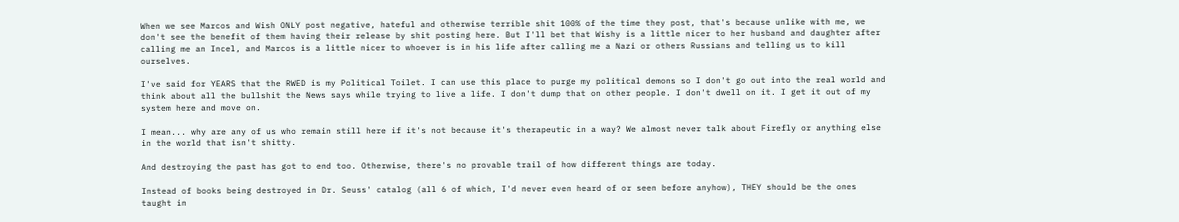When we see Marcos and Wish ONLY post negative, hateful and otherwise terrible shit 100% of the time they post, that's because unlike with me, we don't see the benefit of them having their release by shit posting here. But I'll bet that Wishy is a little nicer to her husband and daughter after calling me an Incel, and Marcos is a little nicer to whoever is in his life after calling me a Nazi or others Russians and telling us to kill ourselves.

I've said for YEARS that the RWED is my Political Toilet. I can use this place to purge my political demons so I don't go out into the real world and think about all the bullshit the News says while trying to live a life. I don't dump that on other people. I don't dwell on it. I get it out of my system here and move on.

I mean... why are any of us who remain still here if it's not because it's therapeutic in a way? We almost never talk about Firefly or anything else in the world that isn't shitty.

And destroying the past has got to end too. Otherwise, there's no provable trail of how different things are today.

Instead of books being destroyed in Dr. Seuss' catalog (all 6 of which, I'd never even heard of or seen before anyhow), THEY should be the ones taught in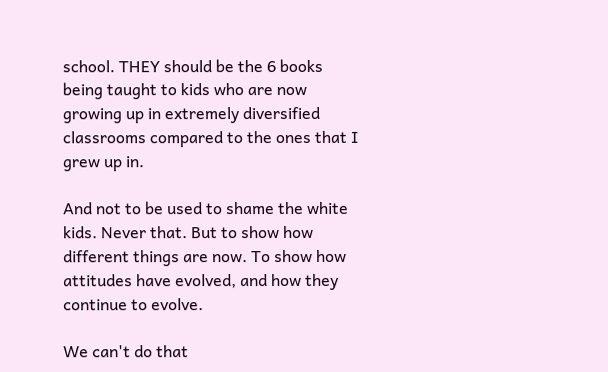school. THEY should be the 6 books being taught to kids who are now growing up in extremely diversified classrooms compared to the ones that I grew up in.

And not to be used to shame the white kids. Never that. But to show how different things are now. To show how attitudes have evolved, and how they continue to evolve.

We can't do that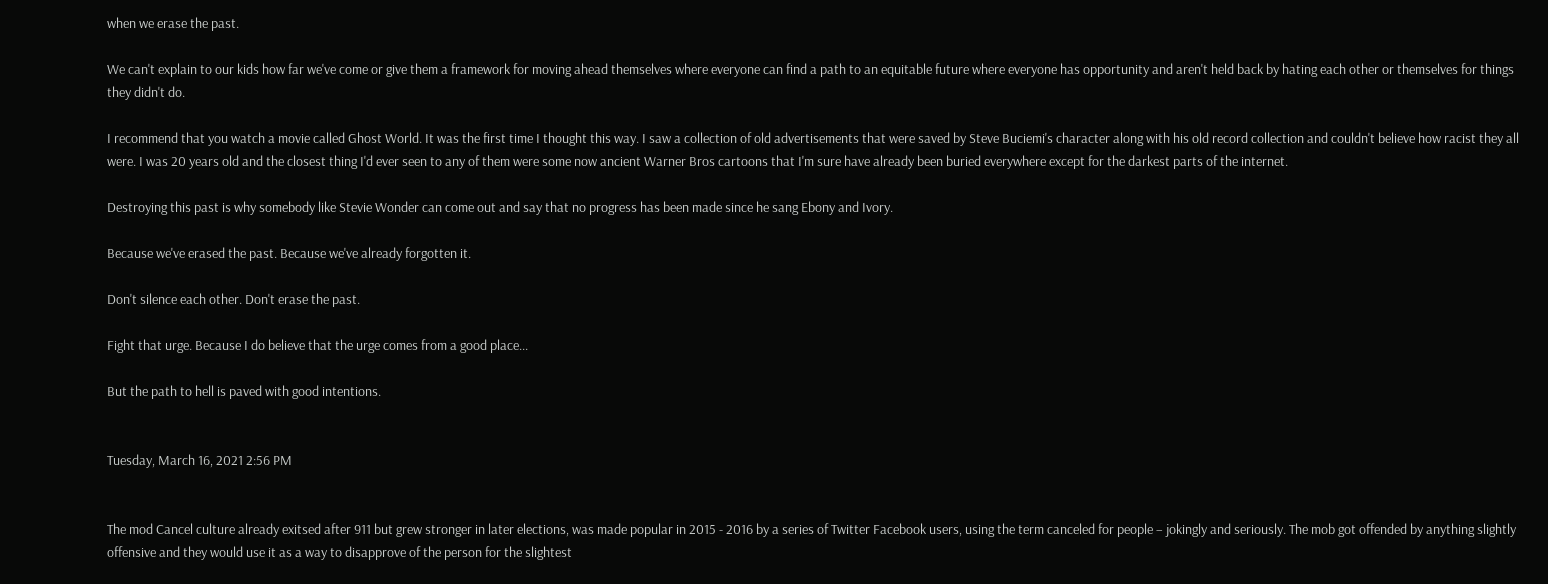when we erase the past.

We can't explain to our kids how far we've come or give them a framework for moving ahead themselves where everyone can find a path to an equitable future where everyone has opportunity and aren't held back by hating each other or themselves for things they didn't do.

I recommend that you watch a movie called Ghost World. It was the first time I thought this way. I saw a collection of old advertisements that were saved by Steve Buciemi's character along with his old record collection and couldn't believe how racist they all were. I was 20 years old and the closest thing I'd ever seen to any of them were some now ancient Warner Bros cartoons that I'm sure have already been buried everywhere except for the darkest parts of the internet.

Destroying this past is why somebody like Stevie Wonder can come out and say that no progress has been made since he sang Ebony and Ivory.

Because we've erased the past. Because we've already forgotten it.

Don't silence each other. Don't erase the past.

Fight that urge. Because I do believe that the urge comes from a good place...

But the path to hell is paved with good intentions.


Tuesday, March 16, 2021 2:56 PM


The mod Cancel culture already exitsed after 911 but grew stronger in later elections, was made popular in 2015 - 2016 by a series of Twitter Facebook users, using the term canceled for people – jokingly and seriously. The mob got offended by anything slightly offensive and they would use it as a way to disapprove of the person for the slightest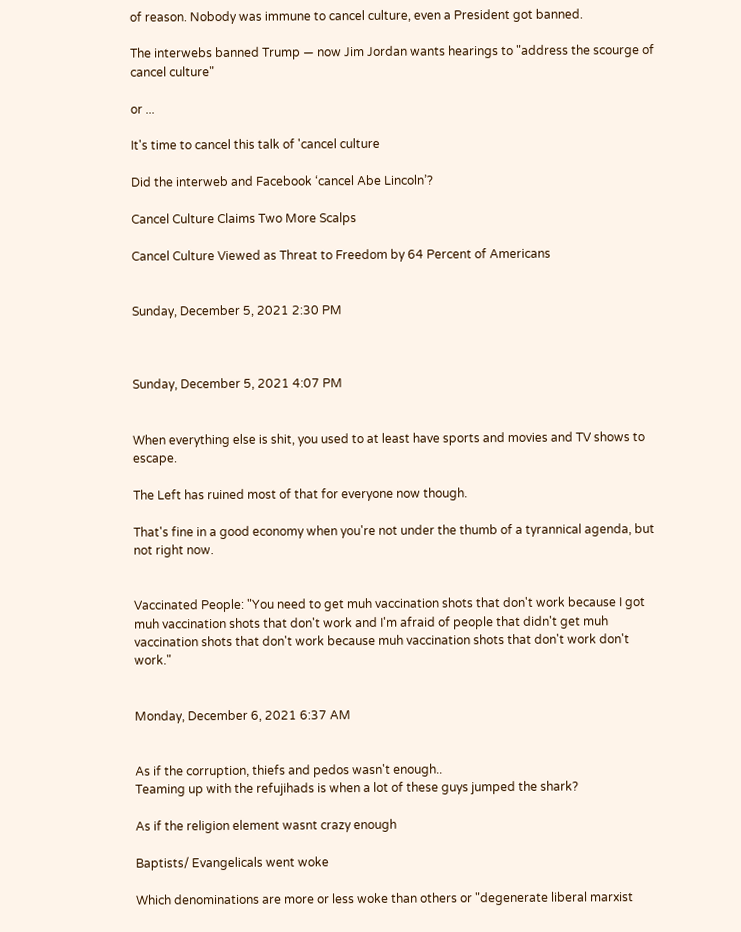of reason. Nobody was immune to cancel culture, even a President got banned.

The interwebs banned Trump — now Jim Jordan wants hearings to "address the scourge of cancel culture"

or ...

It's time to cancel this talk of 'cancel culture

Did the interweb and Facebook ‘cancel Abe Lincoln’?

Cancel Culture Claims Two More Scalps

Cancel Culture Viewed as Threat to Freedom by 64 Percent of Americans


Sunday, December 5, 2021 2:30 PM



Sunday, December 5, 2021 4:07 PM


When everything else is shit, you used to at least have sports and movies and TV shows to escape.

The Left has ruined most of that for everyone now though.

That's fine in a good economy when you're not under the thumb of a tyrannical agenda, but not right now.


Vaccinated People: "You need to get muh vaccination shots that don't work because I got muh vaccination shots that don't work and I'm afraid of people that didn't get muh vaccination shots that don't work because muh vaccination shots that don't work don't work."


Monday, December 6, 2021 6:37 AM


As if the corruption, thiefs and pedos wasn't enough..
Teaming up with the refujihads is when a lot of these guys jumped the shark?

As if the religion element wasnt crazy enough

Baptists/ Evangelicals went woke

Which denominations are more or less woke than others or "degenerate liberal marxist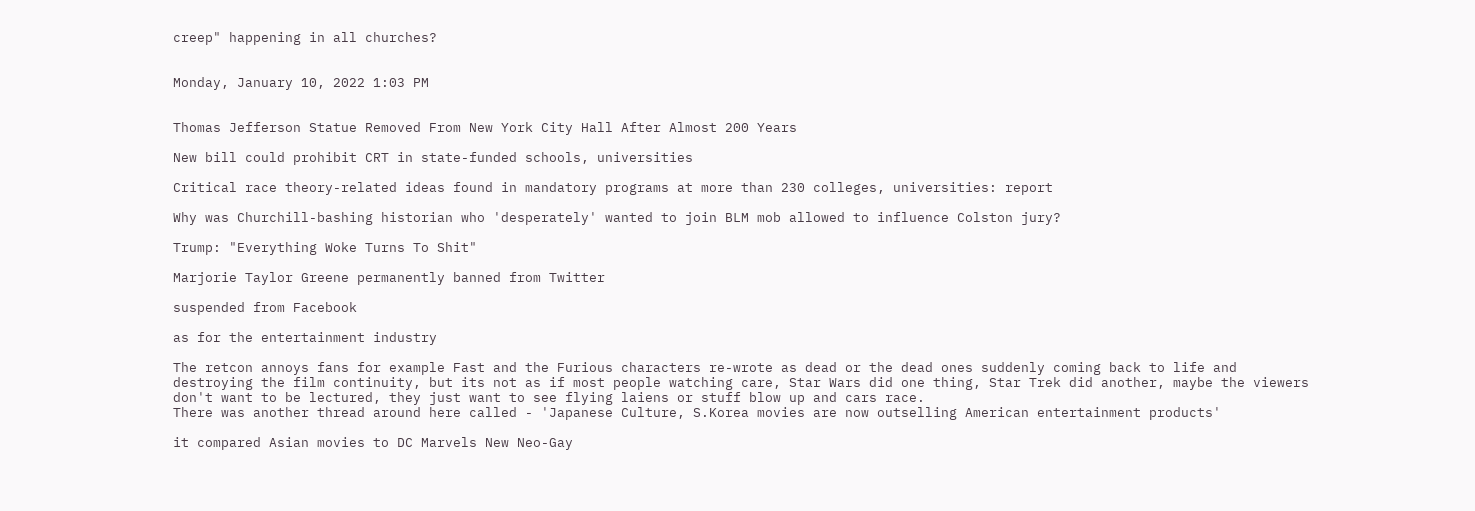creep" happening in all churches?


Monday, January 10, 2022 1:03 PM


Thomas Jefferson Statue Removed From New York City Hall After Almost 200 Years

New bill could prohibit CRT in state-funded schools, universities

Critical race theory-related ideas found in mandatory programs at more than 230 colleges, universities: report

Why was Churchill-bashing historian who 'desperately' wanted to join BLM mob allowed to influence Colston jury?

Trump: "Everything Woke Turns To Shit"

Marjorie Taylor Greene permanently banned from Twitter

suspended from Facebook

as for the entertainment industry

The retcon annoys fans for example Fast and the Furious characters re-wrote as dead or the dead ones suddenly coming back to life and destroying the film continuity, but its not as if most people watching care, Star Wars did one thing, Star Trek did another, maybe the viewers don't want to be lectured, they just want to see flying laiens or stuff blow up and cars race.
There was another thread around here called - 'Japanese Culture, S.Korea movies are now outselling American entertainment products'

it compared Asian movies to DC Marvels New Neo-Gay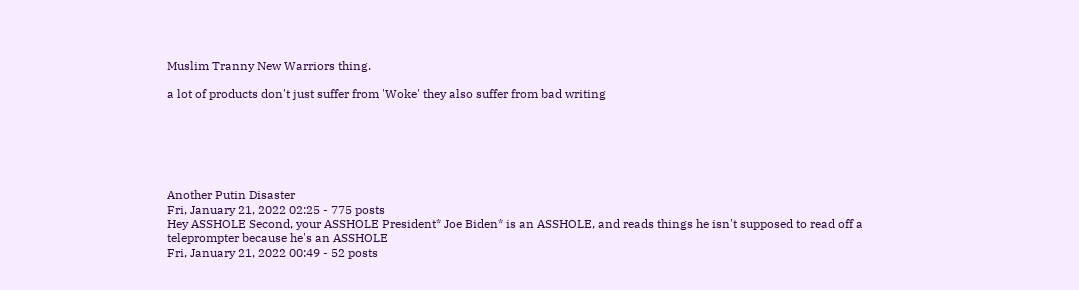Muslim Tranny New Warriors thing.

a lot of products don't just suffer from 'Woke' they also suffer from bad writing






Another Putin Disaster
Fri, January 21, 2022 02:25 - 775 posts
Hey ASSHOLE Second, your ASSHOLE President* Joe Biden* is an ASSHOLE, and reads things he isn't supposed to read off a teleprompter because he's an ASSHOLE
Fri, January 21, 2022 00:49 - 52 posts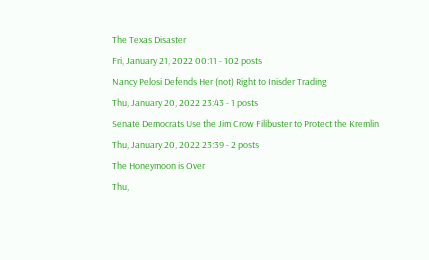The Texas Disaster
Fri, January 21, 2022 00:11 - 102 posts
Nancy Pelosi Defends Her (not) Right to Inisder Trading
Thu, January 20, 2022 23:43 - 1 posts
Senate Democrats Use the Jim Crow Filibuster to Protect the Kremlin
Thu, January 20, 2022 23:39 - 2 posts
The Honeymoon is Over
Thu,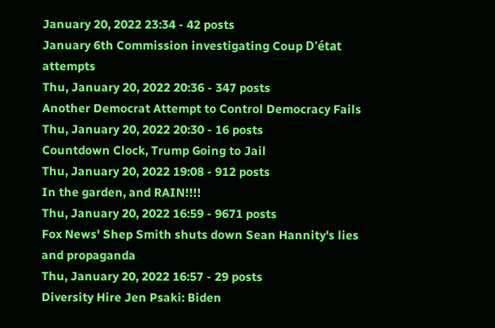January 20, 2022 23:34 - 42 posts
January 6th Commission investigating Coup D'état attempts
Thu, January 20, 2022 20:36 - 347 posts
Another Democrat Attempt to Control Democracy Fails
Thu, January 20, 2022 20:30 - 16 posts
Countdown Clock, Trump Going to Jail
Thu, January 20, 2022 19:08 - 912 posts
In the garden, and RAIN!!!!
Thu, January 20, 2022 16:59 - 9671 posts
Fox News' Shep Smith shuts down Sean Hannity's lies and propaganda
Thu, January 20, 2022 16:57 - 29 posts
Diversity Hire Jen Psaki: Biden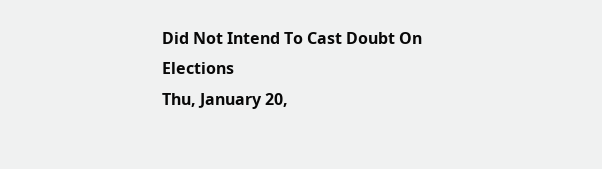Did Not Intend To Cast Doubt On Elections
Thu, January 20,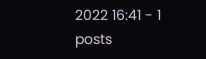2022 16:41 - 1 posts